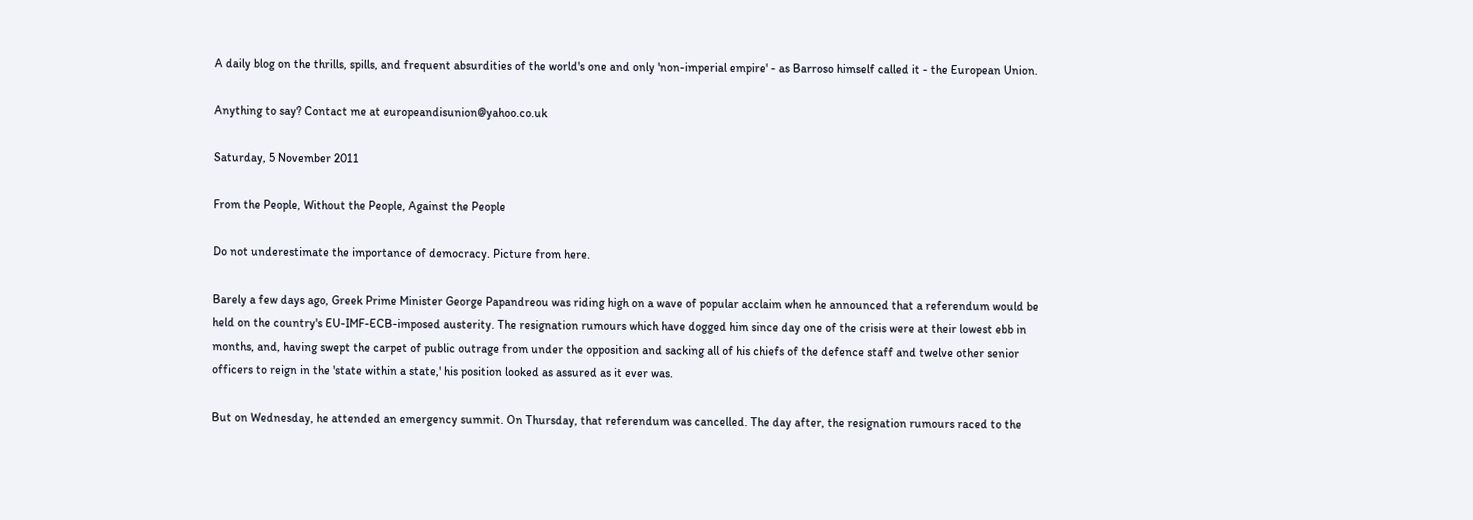A daily blog on the thrills, spills, and frequent absurdities of the world's one and only 'non-imperial empire' - as Barroso himself called it - the European Union.

Anything to say? Contact me at europeandisunion@yahoo.co.uk

Saturday, 5 November 2011

From the People, Without the People, Against the People

Do not underestimate the importance of democracy. Picture from here.

Barely a few days ago, Greek Prime Minister George Papandreou was riding high on a wave of popular acclaim when he announced that a referendum would be held on the country's EU-IMF-ECB-imposed austerity. The resignation rumours which have dogged him since day one of the crisis were at their lowest ebb in months, and, having swept the carpet of public outrage from under the opposition and sacking all of his chiefs of the defence staff and twelve other senior officers to reign in the 'state within a state,' his position looked as assured as it ever was.

But on Wednesday, he attended an emergency summit. On Thursday, that referendum was cancelled. The day after, the resignation rumours raced to the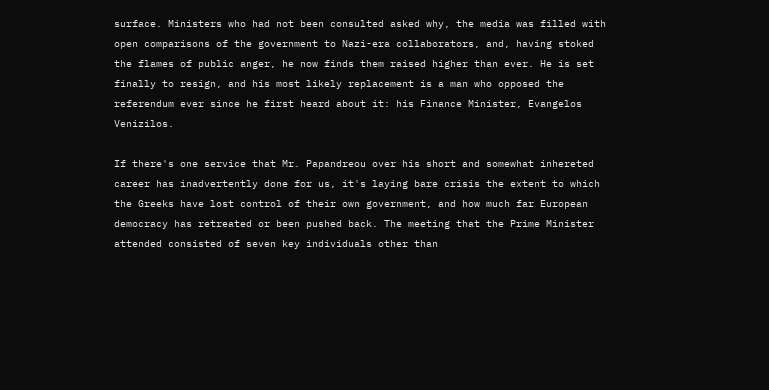surface. Ministers who had not been consulted asked why, the media was filled with open comparisons of the government to Nazi-era collaborators, and, having stoked the flames of public anger, he now finds them raised higher than ever. He is set finally to resign, and his most likely replacement is a man who opposed the referendum ever since he first heard about it: his Finance Minister, Evangelos Venizilos.

If there's one service that Mr. Papandreou over his short and somewhat inhereted career has inadvertently done for us, it's laying bare crisis the extent to which the Greeks have lost control of their own government, and how much far European democracy has retreated or been pushed back. The meeting that the Prime Minister attended consisted of seven key individuals other than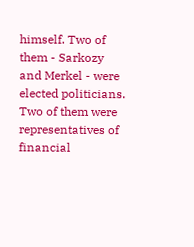himself. Two of them - Sarkozy and Merkel - were elected politicians. Two of them were representatives of financial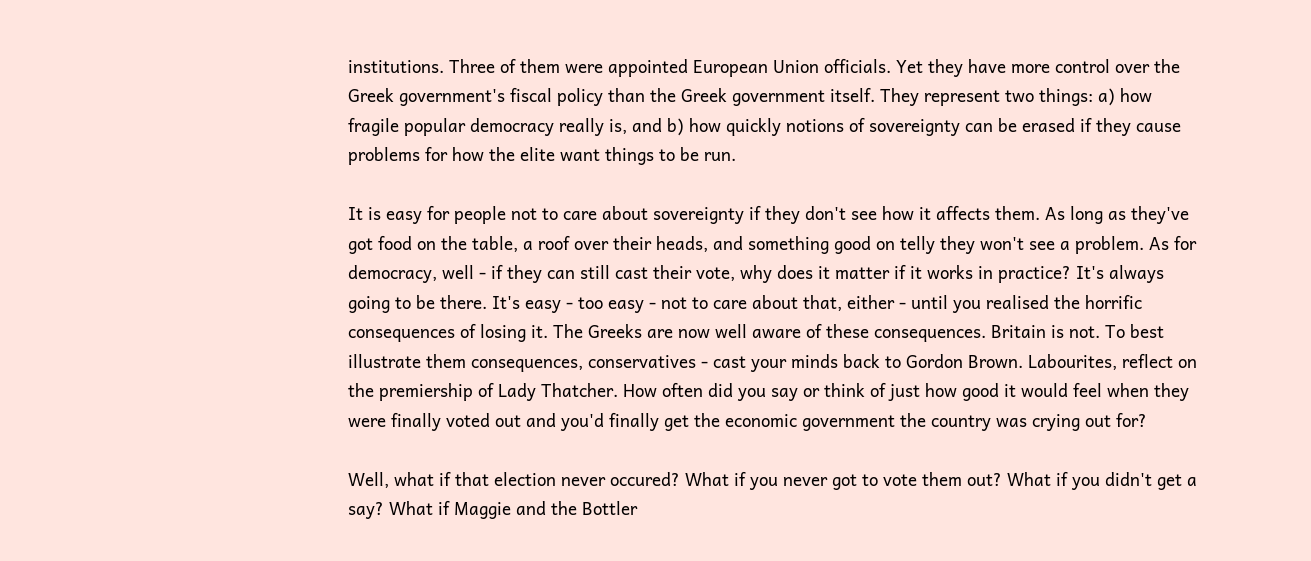institutions. Three of them were appointed European Union officials. Yet they have more control over the Greek government's fiscal policy than the Greek government itself. They represent two things: a) how fragile popular democracy really is, and b) how quickly notions of sovereignty can be erased if they cause problems for how the elite want things to be run.

It is easy for people not to care about sovereignty if they don't see how it affects them. As long as they've got food on the table, a roof over their heads, and something good on telly they won't see a problem. As for democracy, well - if they can still cast their vote, why does it matter if it works in practice? It's always going to be there. It's easy - too easy - not to care about that, either - until you realised the horrific consequences of losing it. The Greeks are now well aware of these consequences. Britain is not. To best illustrate them consequences, conservatives - cast your minds back to Gordon Brown. Labourites, reflect on the premiership of Lady Thatcher. How often did you say or think of just how good it would feel when they were finally voted out and you'd finally get the economic government the country was crying out for?

Well, what if that election never occured? What if you never got to vote them out? What if you didn't get a say? What if Maggie and the Bottler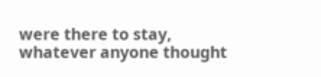were there to stay, whatever anyone thought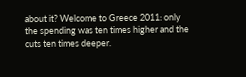about it? Welcome to Greece 2011: only the spending was ten times higher and the cuts ten times deeper.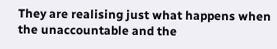They are realising just what happens when the unaccountable and the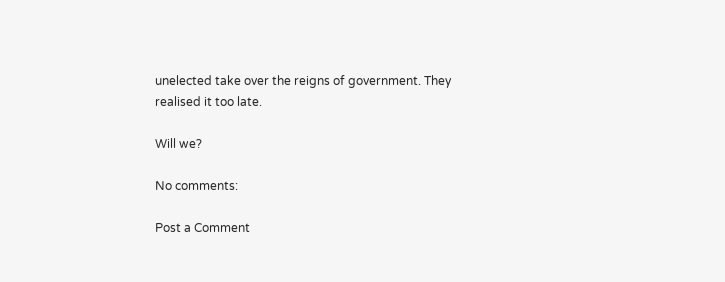unelected take over the reigns of government. They realised it too late.

Will we?

No comments:

Post a Comment